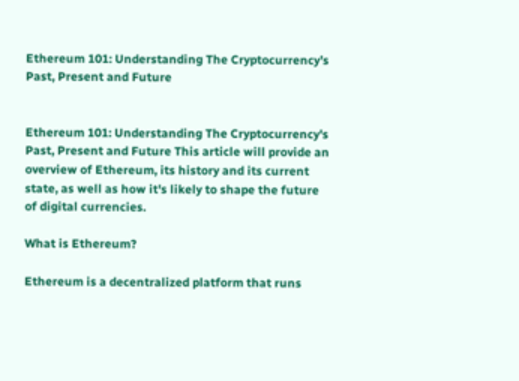Ethereum 101: Understanding The Cryptocurrency’s Past, Present and Future


Ethereum 101: Understanding The Cryptocurrency's Past, Present and Future This article will provide an overview of Ethereum, its history and its current state, as well as how it's likely to shape the future of digital currencies.

What is Ethereum?

Ethereum is a decentralized platform that runs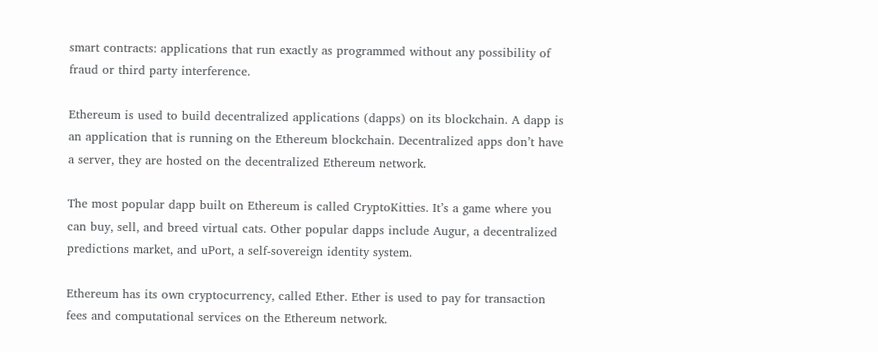smart contracts: applications that run exactly as programmed without any possibility of fraud or third party interference.

Ethereum is used to build decentralized applications (dapps) on its blockchain. A dapp is an application that is running on the Ethereum blockchain. Decentralized apps don’t have a server, they are hosted on the decentralized Ethereum network.

The most popular dapp built on Ethereum is called CryptoKitties. It’s a game where you can buy, sell, and breed virtual cats. Other popular dapps include Augur, a decentralized predictions market, and uPort, a self-sovereign identity system.

Ethereum has its own cryptocurrency, called Ether. Ether is used to pay for transaction fees and computational services on the Ethereum network.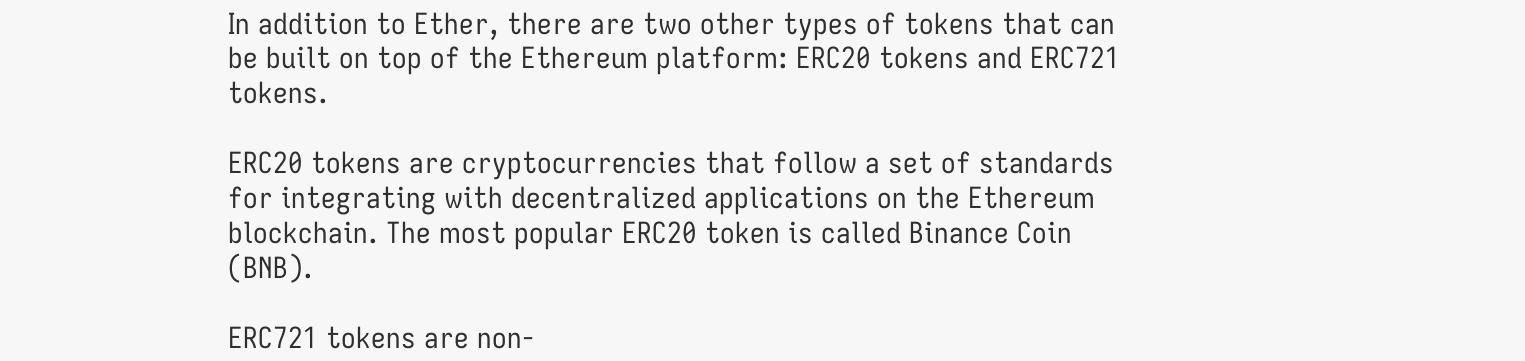In addition to Ether, there are two other types of tokens that can be built on top of the Ethereum platform: ERC20 tokens and ERC721 tokens.

ERC20 tokens are cryptocurrencies that follow a set of standards for integrating with decentralized applications on the Ethereum blockchain. The most popular ERC20 token is called Binance Coin (BNB).

ERC721 tokens are non-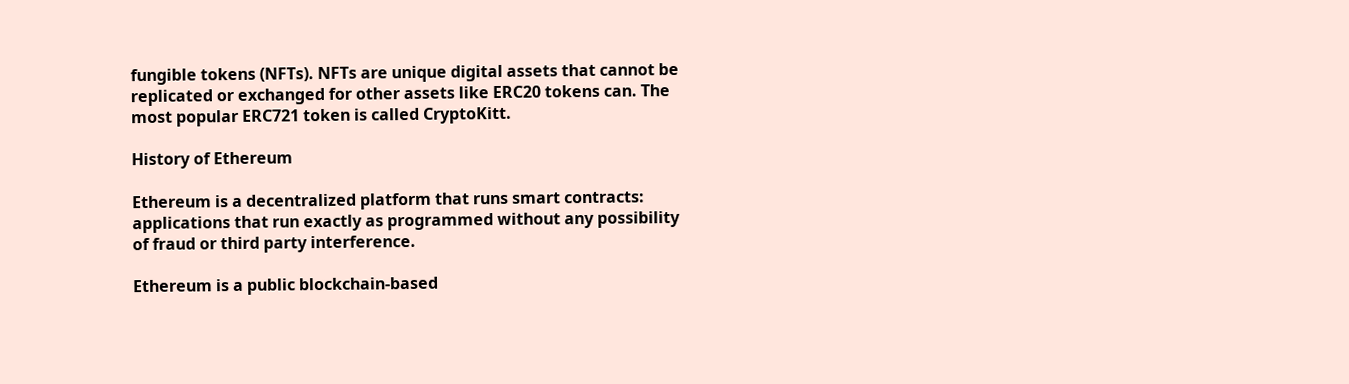fungible tokens (NFTs). NFTs are unique digital assets that cannot be replicated or exchanged for other assets like ERC20 tokens can. The most popular ERC721 token is called CryptoKitt.

History of Ethereum

Ethereum is a decentralized platform that runs smart contracts: applications that run exactly as programmed without any possibility of fraud or third party interference.

Ethereum is a public blockchain-based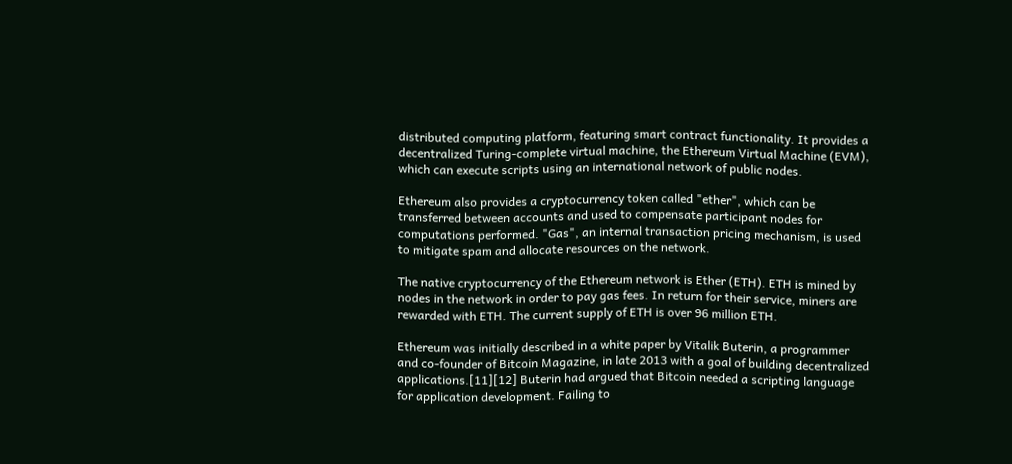distributed computing platform, featuring smart contract functionality. It provides a decentralized Turing-complete virtual machine, the Ethereum Virtual Machine (EVM), which can execute scripts using an international network of public nodes.

Ethereum also provides a cryptocurrency token called "ether", which can be transferred between accounts and used to compensate participant nodes for computations performed. "Gas", an internal transaction pricing mechanism, is used to mitigate spam and allocate resources on the network.

The native cryptocurrency of the Ethereum network is Ether (ETH). ETH is mined by nodes in the network in order to pay gas fees. In return for their service, miners are rewarded with ETH. The current supply of ETH is over 96 million ETH.

Ethereum was initially described in a white paper by Vitalik Buterin, a programmer and co-founder of Bitcoin Magazine, in late 2013 with a goal of building decentralized applications.[11][12] Buterin had argued that Bitcoin needed a scripting language for application development. Failing to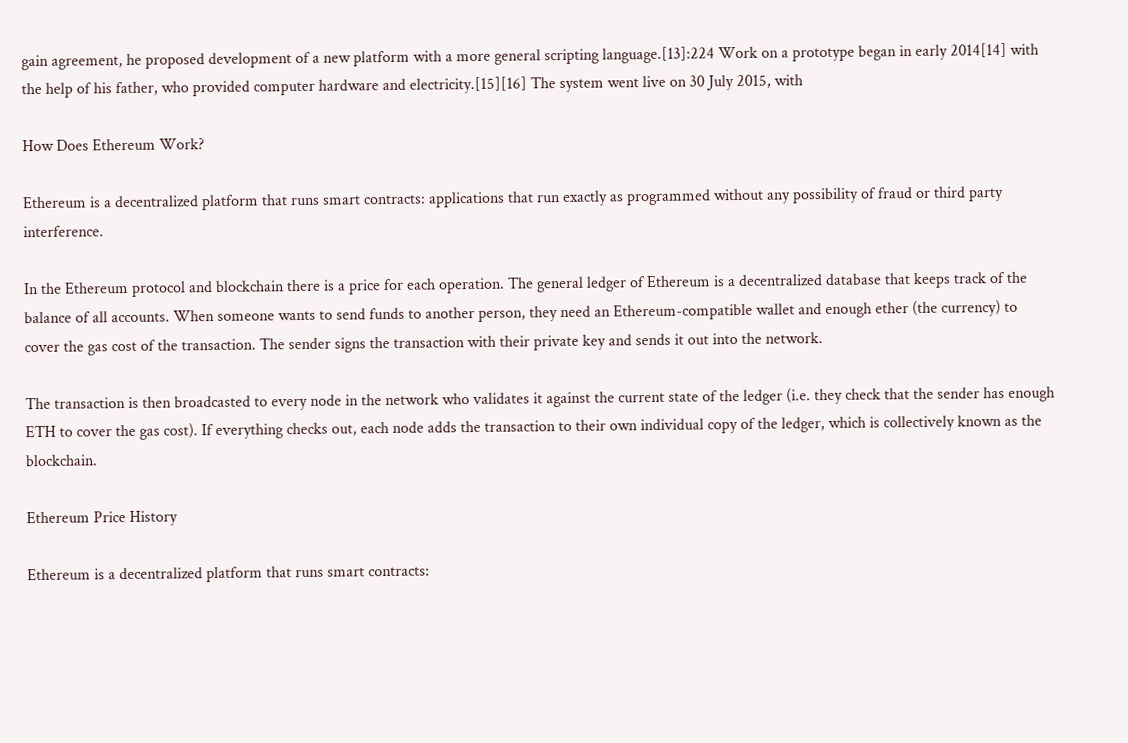gain agreement, he proposed development of a new platform with a more general scripting language.[13]:224 Work on a prototype began in early 2014[14] with the help of his father, who provided computer hardware and electricity.[15][16] The system went live on 30 July 2015, with

How Does Ethereum Work?

Ethereum is a decentralized platform that runs smart contracts: applications that run exactly as programmed without any possibility of fraud or third party interference.

In the Ethereum protocol and blockchain there is a price for each operation. The general ledger of Ethereum is a decentralized database that keeps track of the balance of all accounts. When someone wants to send funds to another person, they need an Ethereum-compatible wallet and enough ether (the currency) to cover the gas cost of the transaction. The sender signs the transaction with their private key and sends it out into the network.

The transaction is then broadcasted to every node in the network who validates it against the current state of the ledger (i.e. they check that the sender has enough ETH to cover the gas cost). If everything checks out, each node adds the transaction to their own individual copy of the ledger, which is collectively known as the blockchain.

Ethereum Price History

Ethereum is a decentralized platform that runs smart contracts: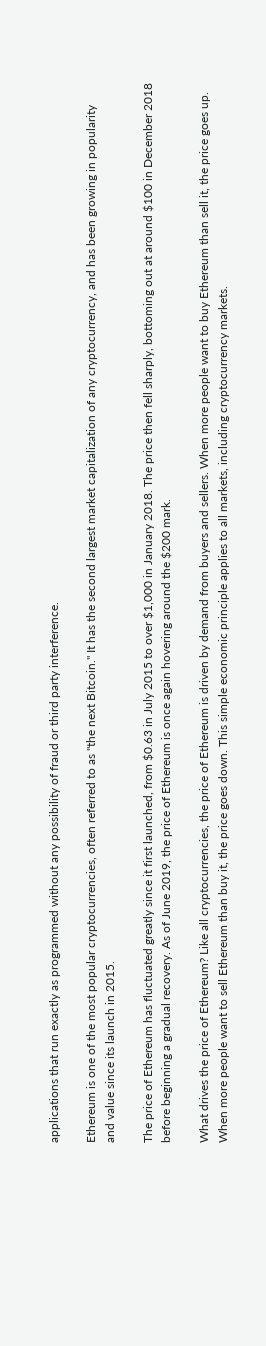applications that run exactly as programmed without any possibility of fraud or third party interference.

Ethereum is one of the most popular cryptocurrencies, often referred to as "the next Bitcoin." It has the second largest market capitalization of any cryptocurrency, and has been growing in popularity and value since its launch in 2015.

The price of Ethereum has fluctuated greatly since it first launched, from $0.63 in July 2015 to over $1,000 in January 2018. The price then fell sharply, bottoming out at around $100 in December 2018 before beginning a gradual recovery. As of June 2019, the price of Ethereum is once again hovering around the $200 mark.

What drives the price of Ethereum? Like all cryptocurrencies, the price of Ethereum is driven by demand from buyers and sellers. When more people want to buy Ethereum than sell it, the price goes up. When more people want to sell Ethereum than buy it, the price goes down. This simple economic principle applies to all markets, including cryptocurrency markets.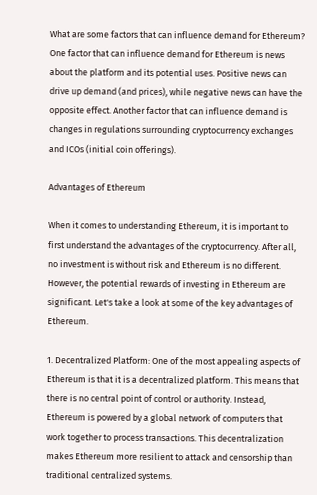What are some factors that can influence demand for Ethereum? One factor that can influence demand for Ethereum is news about the platform and its potential uses. Positive news can drive up demand (and prices), while negative news can have the opposite effect. Another factor that can influence demand is changes in regulations surrounding cryptocurrency exchanges and ICOs (initial coin offerings).

Advantages of Ethereum

When it comes to understanding Ethereum, it is important to first understand the advantages of the cryptocurrency. After all, no investment is without risk and Ethereum is no different. However, the potential rewards of investing in Ethereum are significant. Let's take a look at some of the key advantages of Ethereum.

1. Decentralized Platform: One of the most appealing aspects of Ethereum is that it is a decentralized platform. This means that there is no central point of control or authority. Instead, Ethereum is powered by a global network of computers that work together to process transactions. This decentralization makes Ethereum more resilient to attack and censorship than traditional centralized systems.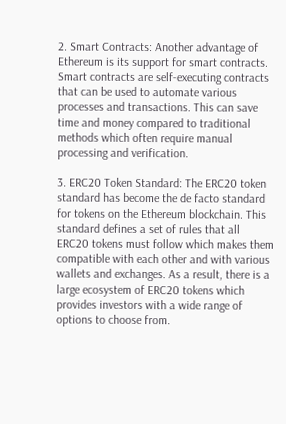2. Smart Contracts: Another advantage of Ethereum is its support for smart contracts. Smart contracts are self-executing contracts that can be used to automate various processes and transactions. This can save time and money compared to traditional methods which often require manual processing and verification.

3. ERC20 Token Standard: The ERC20 token standard has become the de facto standard for tokens on the Ethereum blockchain. This standard defines a set of rules that all ERC20 tokens must follow which makes them compatible with each other and with various wallets and exchanges. As a result, there is a large ecosystem of ERC20 tokens which provides investors with a wide range of options to choose from.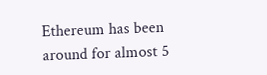Ethereum has been around for almost 5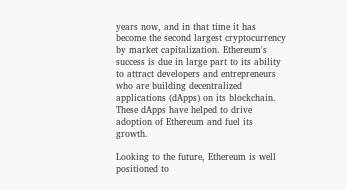years now, and in that time it has become the second largest cryptocurrency by market capitalization. Ethereum's success is due in large part to its ability to attract developers and entrepreneurs who are building decentralized applications (dApps) on its blockchain. These dApps have helped to drive adoption of Ethereum and fuel its growth.

Looking to the future, Ethereum is well positioned to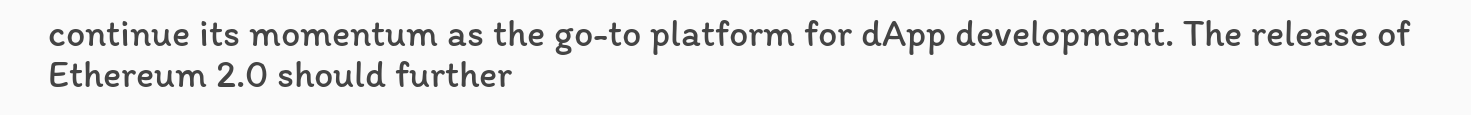continue its momentum as the go-to platform for dApp development. The release of Ethereum 2.0 should further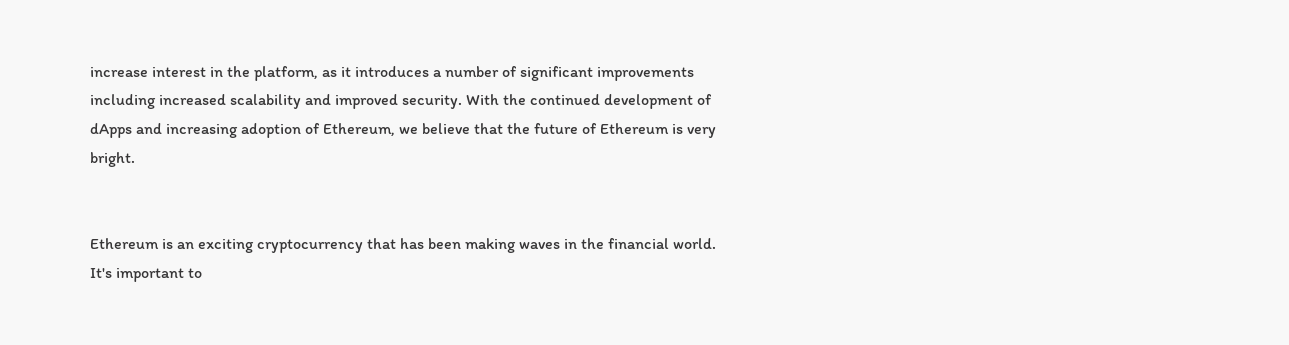increase interest in the platform, as it introduces a number of significant improvements including increased scalability and improved security. With the continued development of dApps and increasing adoption of Ethereum, we believe that the future of Ethereum is very bright.


Ethereum is an exciting cryptocurrency that has been making waves in the financial world. It's important to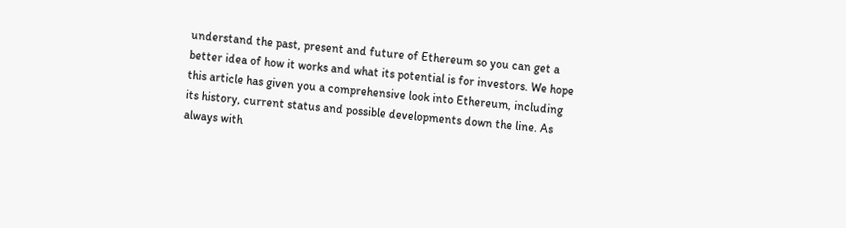understand the past, present and future of Ethereum so you can get a better idea of how it works and what its potential is for investors. We hope this article has given you a comprehensive look into Ethereum, including its history, current status and possible developments down the line. As always with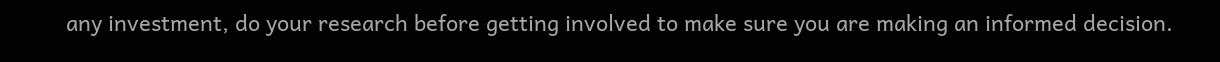any investment, do your research before getting involved to make sure you are making an informed decision.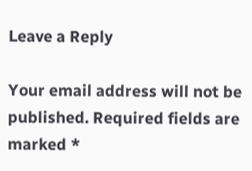Leave a Reply

Your email address will not be published. Required fields are marked *